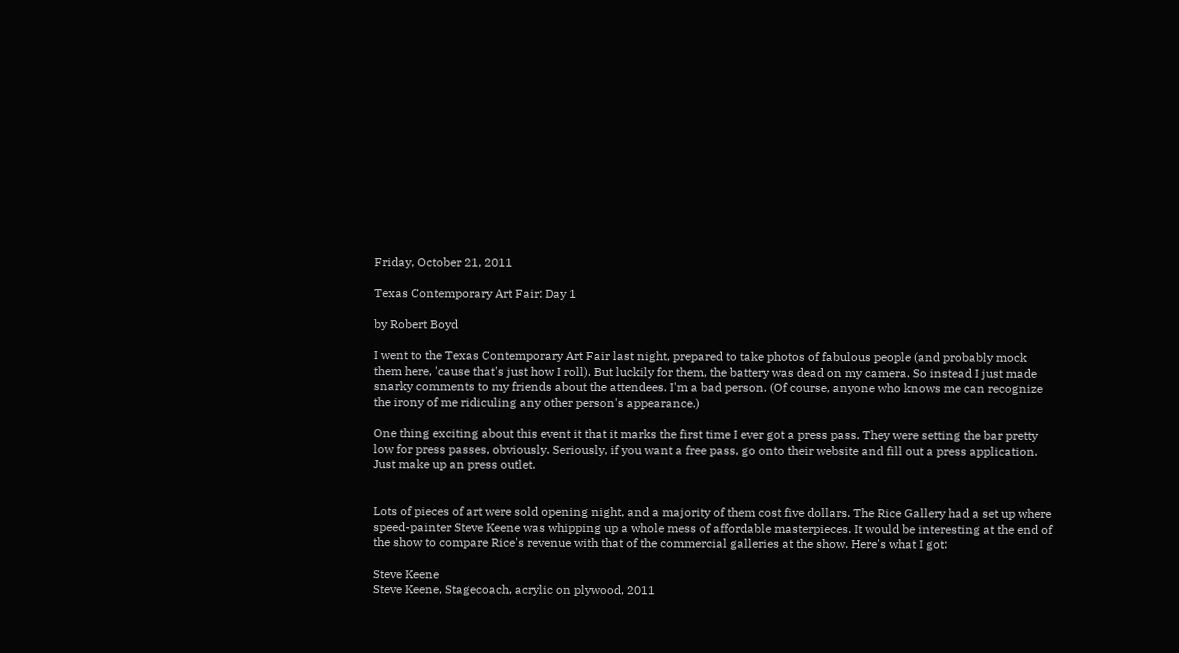Friday, October 21, 2011

Texas Contemporary Art Fair: Day 1

by Robert Boyd

I went to the Texas Contemporary Art Fair last night, prepared to take photos of fabulous people (and probably mock them here, 'cause that's just how I roll). But luckily for them, the battery was dead on my camera. So instead I just made snarky comments to my friends about the attendees. I'm a bad person. (Of course, anyone who knows me can recognize the irony of me ridiculing any other person's appearance.)

One thing exciting about this event it that it marks the first time I ever got a press pass. They were setting the bar pretty low for press passes, obviously. Seriously, if you want a free pass, go onto their website and fill out a press application. Just make up an press outlet.


Lots of pieces of art were sold opening night, and a majority of them cost five dollars. The Rice Gallery had a set up where speed-painter Steve Keene was whipping up a whole mess of affordable masterpieces. It would be interesting at the end of the show to compare Rice's revenue with that of the commercial galleries at the show. Here's what I got:

Steve Keene
Steve Keene, Stagecoach, acrylic on plywood, 2011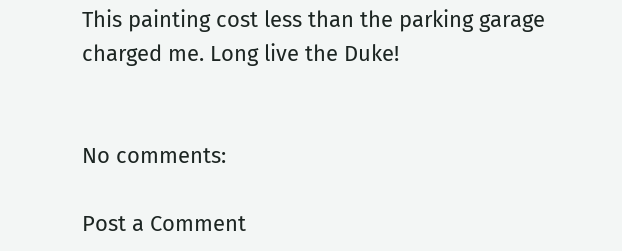This painting cost less than the parking garage charged me. Long live the Duke!


No comments:

Post a Comment